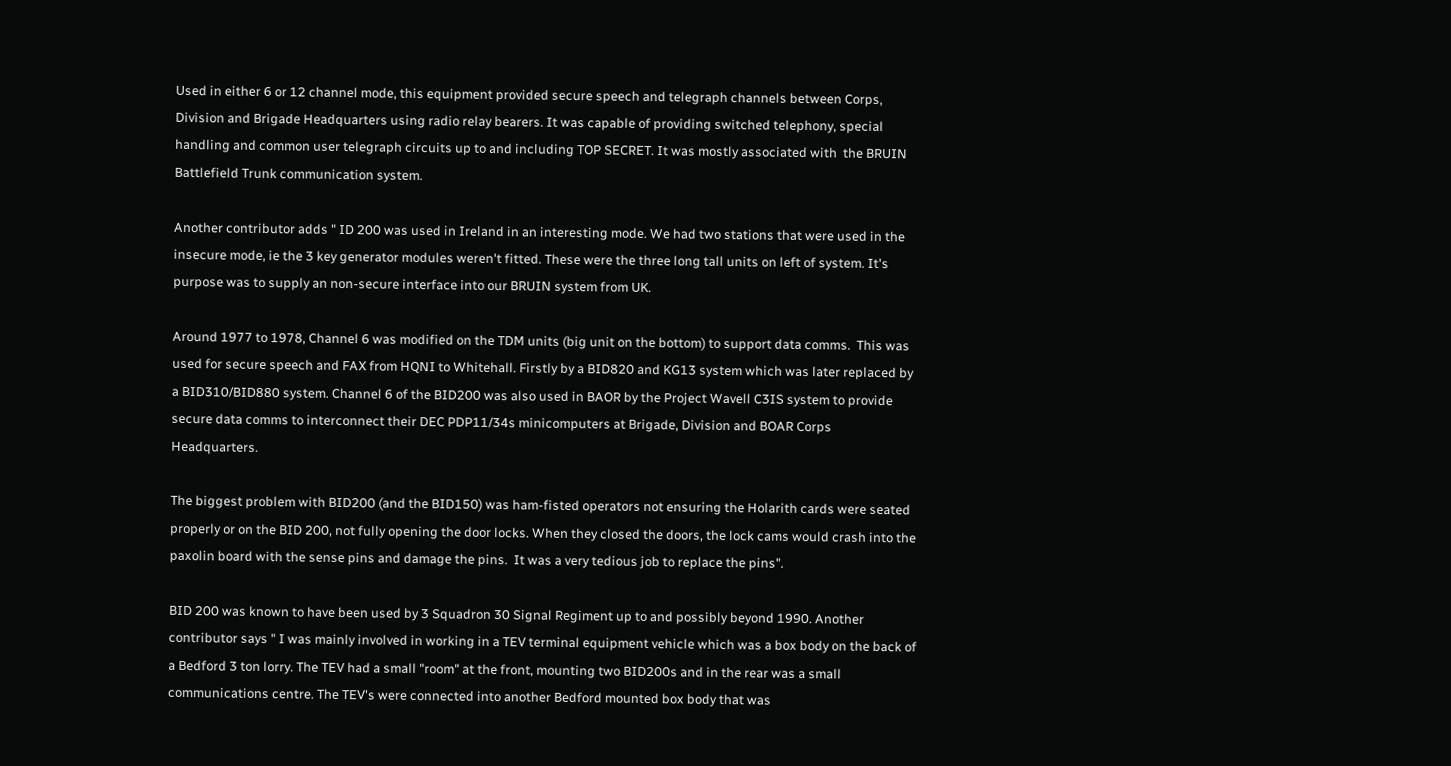Used in either 6 or 12 channel mode, this equipment provided secure speech and telegraph channels between Corps, Division and Brigade Headquarters using radio relay bearers. It was capable of providing switched telephony, special handling and common user telegraph circuits up to and including TOP SECRET. It was mostly associated with  the BRUIN Battlefield Trunk communication system.

Another contributor adds " ID 200 was used in Ireland in an interesting mode. We had two stations that were used in the insecure mode, ie the 3 key generator modules weren't fitted. These were the three long tall units on left of system. It's purpose was to supply an non-secure interface into our BRUIN system from UK.

Around 1977 to 1978, Channel 6 was modified on the TDM units (big unit on the bottom) to support data comms.  This was used for secure speech and FAX from HQNI to Whitehall. Firstly by a BID820 and KG13 system which was later replaced by a BID310/BID880 system. Channel 6 of the BID200 was also used in BAOR by the Project Wavell C3IS system to provide secure data comms to interconnect their DEC PDP11/34s minicomputers at Brigade, Division and BOAR Corps Headquarters.

The biggest problem with BID200 (and the BID150) was ham-fisted operators not ensuring the Holarith cards were seated properly or on the BID 200, not fully opening the door locks. When they closed the doors, the lock cams would crash into the paxolin board with the sense pins and damage the pins.  It was a very tedious job to replace the pins".

BID 200 was known to have been used by 3 Squadron 30 Signal Regiment up to and possibly beyond 1990. Another contributor says " I was mainly involved in working in a TEV terminal equipment vehicle which was a box body on the back of a Bedford 3 ton lorry. The TEV had a small "room" at the front, mounting two BID200s and in the rear was a small communications centre. The TEV's were connected into another Bedford mounted box body that was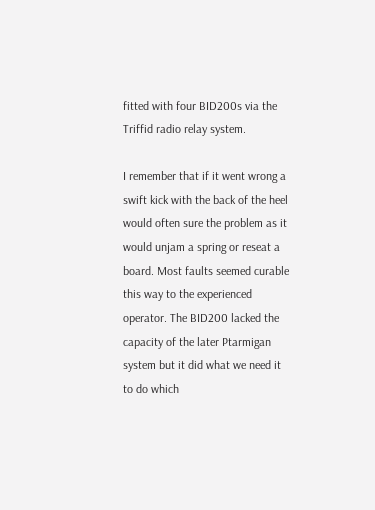fitted with four BID200s via the Triffid radio relay system.

I remember that if it went wrong a swift kick with the back of the heel would often sure the problem as it would unjam a spring or reseat a board. Most faults seemed curable  this way to the experienced operator. The BID200 lacked the capacity of the later Ptarmigan system but it did what we need it to do which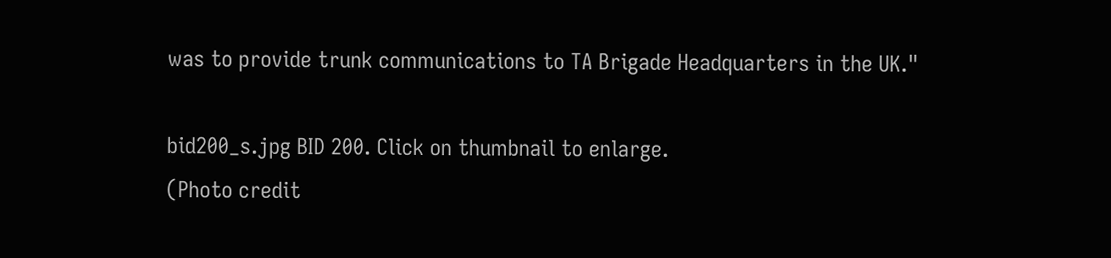was to provide trunk communications to TA Brigade Headquarters in the UK."

bid200_s.jpg BID 200. Click on thumbnail to enlarge.
(Photo credit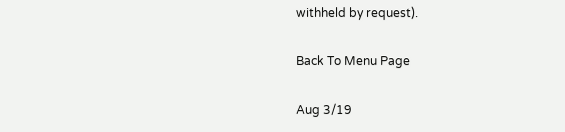withheld by request).

Back To Menu Page

Aug 3/19